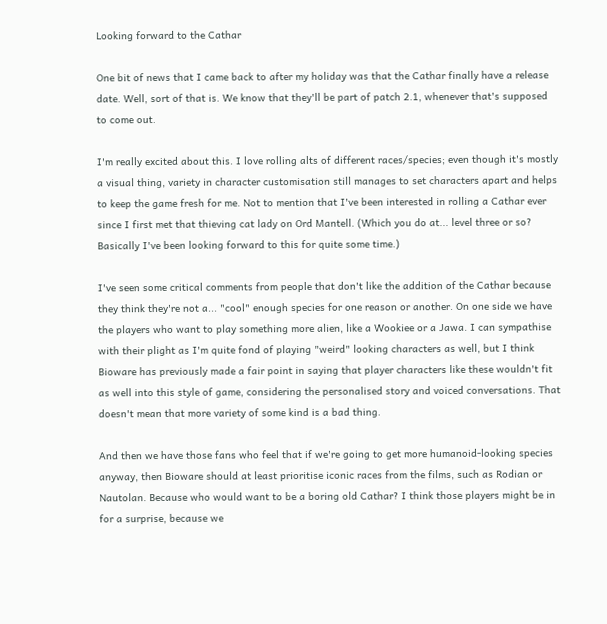Looking forward to the Cathar

One bit of news that I came back to after my holiday was that the Cathar finally have a release date. Well, sort of that is. We know that they'll be part of patch 2.1, whenever that's supposed to come out.

I'm really excited about this. I love rolling alts of different races/species; even though it's mostly a visual thing, variety in character customisation still manages to set characters apart and helps to keep the game fresh for me. Not to mention that I've been interested in rolling a Cathar ever since I first met that thieving cat lady on Ord Mantell. (Which you do at... level three or so? Basically I've been looking forward to this for quite some time.)

I've seen some critical comments from people that don't like the addition of the Cathar because they think they're not a... "cool" enough species for one reason or another. On one side we have the players who want to play something more alien, like a Wookiee or a Jawa. I can sympathise with their plight as I'm quite fond of playing "weird" looking characters as well, but I think Bioware has previously made a fair point in saying that player characters like these wouldn't fit as well into this style of game, considering the personalised story and voiced conversations. That doesn't mean that more variety of some kind is a bad thing.

And then we have those fans who feel that if we're going to get more humanoid-looking species anyway, then Bioware should at least prioritise iconic races from the films, such as Rodian or Nautolan. Because who would want to be a boring old Cathar? I think those players might be in for a surprise, because we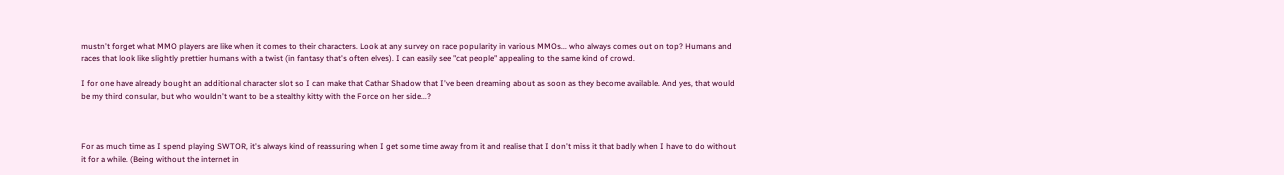mustn't forget what MMO players are like when it comes to their characters. Look at any survey on race popularity in various MMOs... who always comes out on top? Humans and races that look like slightly prettier humans with a twist (in fantasy that's often elves). I can easily see "cat people" appealing to the same kind of crowd.

I for one have already bought an additional character slot so I can make that Cathar Shadow that I've been dreaming about as soon as they become available. And yes, that would be my third consular, but who wouldn't want to be a stealthy kitty with the Force on her side...?



For as much time as I spend playing SWTOR, it's always kind of reassuring when I get some time away from it and realise that I don't miss it that badly when I have to do without it for a while. (Being without the internet in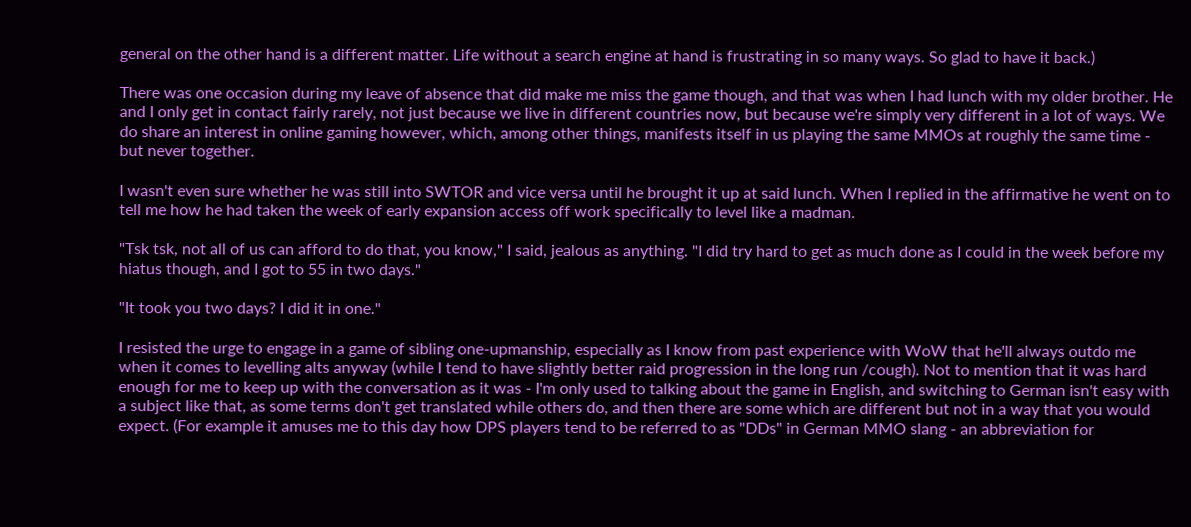general on the other hand is a different matter. Life without a search engine at hand is frustrating in so many ways. So glad to have it back.)

There was one occasion during my leave of absence that did make me miss the game though, and that was when I had lunch with my older brother. He and I only get in contact fairly rarely, not just because we live in different countries now, but because we're simply very different in a lot of ways. We do share an interest in online gaming however, which, among other things, manifests itself in us playing the same MMOs at roughly the same time - but never together.

I wasn't even sure whether he was still into SWTOR and vice versa until he brought it up at said lunch. When I replied in the affirmative he went on to tell me how he had taken the week of early expansion access off work specifically to level like a madman.

"Tsk tsk, not all of us can afford to do that, you know," I said, jealous as anything. "I did try hard to get as much done as I could in the week before my hiatus though, and I got to 55 in two days."

"It took you two days? I did it in one."

I resisted the urge to engage in a game of sibling one-upmanship, especially as I know from past experience with WoW that he'll always outdo me when it comes to levelling alts anyway (while I tend to have slightly better raid progression in the long run /cough). Not to mention that it was hard enough for me to keep up with the conversation as it was - I'm only used to talking about the game in English, and switching to German isn't easy with a subject like that, as some terms don't get translated while others do, and then there are some which are different but not in a way that you would expect. (For example it amuses me to this day how DPS players tend to be referred to as "DDs" in German MMO slang - an abbreviation for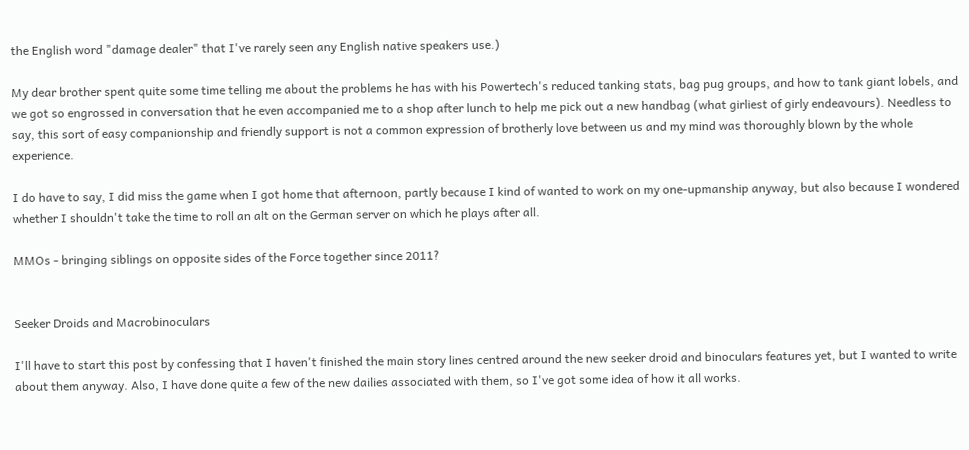the English word "damage dealer" that I've rarely seen any English native speakers use.)

My dear brother spent quite some time telling me about the problems he has with his Powertech's reduced tanking stats, bag pug groups, and how to tank giant lobels, and we got so engrossed in conversation that he even accompanied me to a shop after lunch to help me pick out a new handbag (what girliest of girly endeavours). Needless to say, this sort of easy companionship and friendly support is not a common expression of brotherly love between us and my mind was thoroughly blown by the whole experience.

I do have to say, I did miss the game when I got home that afternoon, partly because I kind of wanted to work on my one-upmanship anyway, but also because I wondered whether I shouldn't take the time to roll an alt on the German server on which he plays after all.

MMOs - bringing siblings on opposite sides of the Force together since 2011?


Seeker Droids and Macrobinoculars

I'll have to start this post by confessing that I haven't finished the main story lines centred around the new seeker droid and binoculars features yet, but I wanted to write about them anyway. Also, I have done quite a few of the new dailies associated with them, so I've got some idea of how it all works.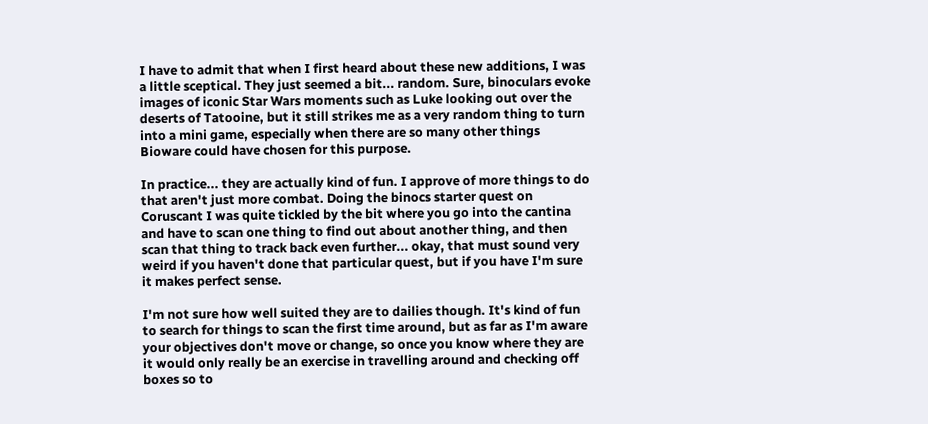I have to admit that when I first heard about these new additions, I was a little sceptical. They just seemed a bit... random. Sure, binoculars evoke images of iconic Star Wars moments such as Luke looking out over the deserts of Tatooine, but it still strikes me as a very random thing to turn into a mini game, especially when there are so many other things Bioware could have chosen for this purpose.

In practice... they are actually kind of fun. I approve of more things to do that aren't just more combat. Doing the binocs starter quest on Coruscant I was quite tickled by the bit where you go into the cantina and have to scan one thing to find out about another thing, and then scan that thing to track back even further... okay, that must sound very weird if you haven't done that particular quest, but if you have I'm sure it makes perfect sense.

I'm not sure how well suited they are to dailies though. It's kind of fun to search for things to scan the first time around, but as far as I'm aware your objectives don't move or change, so once you know where they are it would only really be an exercise in travelling around and checking off boxes so to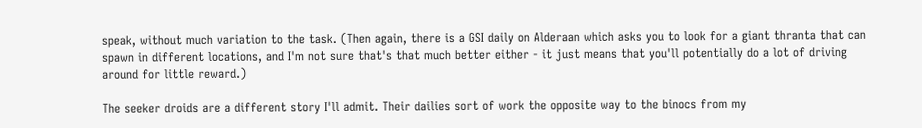speak, without much variation to the task. (Then again, there is a GSI daily on Alderaan which asks you to look for a giant thranta that can spawn in different locations, and I'm not sure that's that much better either - it just means that you'll potentially do a lot of driving around for little reward.)

The seeker droids are a different story I'll admit. Their dailies sort of work the opposite way to the binocs from my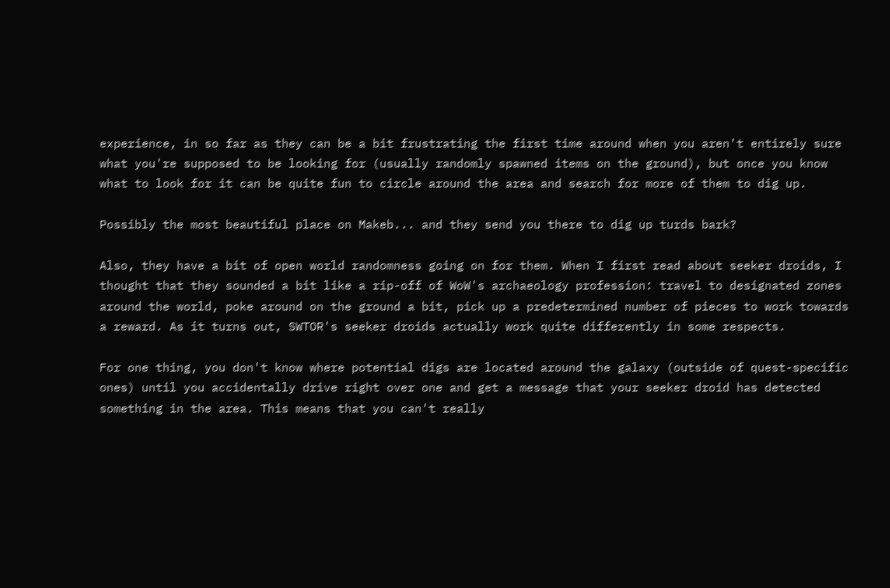experience, in so far as they can be a bit frustrating the first time around when you aren't entirely sure what you're supposed to be looking for (usually randomly spawned items on the ground), but once you know what to look for it can be quite fun to circle around the area and search for more of them to dig up.

Possibly the most beautiful place on Makeb... and they send you there to dig up turds bark?

Also, they have a bit of open world randomness going on for them. When I first read about seeker droids, I thought that they sounded a bit like a rip-off of WoW's archaeology profession: travel to designated zones around the world, poke around on the ground a bit, pick up a predetermined number of pieces to work towards a reward. As it turns out, SWTOR's seeker droids actually work quite differently in some respects.

For one thing, you don't know where potential digs are located around the galaxy (outside of quest-specific ones) until you accidentally drive right over one and get a message that your seeker droid has detected something in the area. This means that you can't really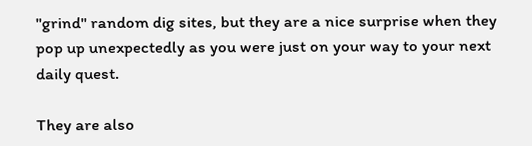"grind" random dig sites, but they are a nice surprise when they pop up unexpectedly as you were just on your way to your next daily quest.

They are also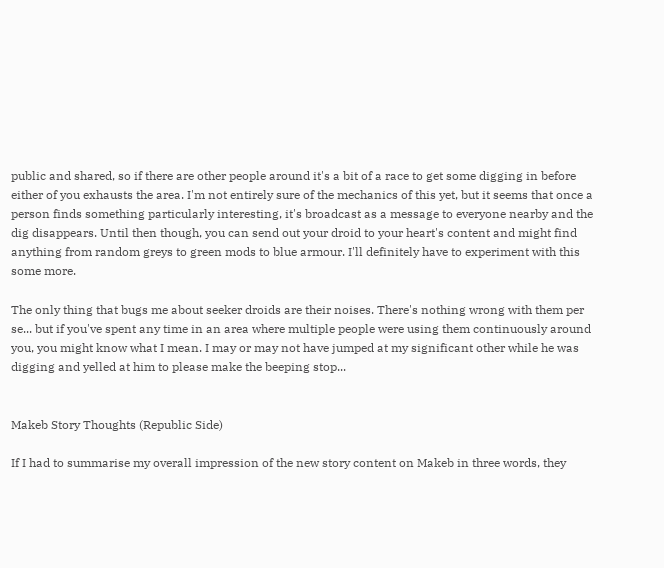public and shared, so if there are other people around it's a bit of a race to get some digging in before either of you exhausts the area. I'm not entirely sure of the mechanics of this yet, but it seems that once a person finds something particularly interesting, it's broadcast as a message to everyone nearby and the dig disappears. Until then though, you can send out your droid to your heart's content and might find anything from random greys to green mods to blue armour. I'll definitely have to experiment with this some more.

The only thing that bugs me about seeker droids are their noises. There's nothing wrong with them per se... but if you've spent any time in an area where multiple people were using them continuously around you, you might know what I mean. I may or may not have jumped at my significant other while he was digging and yelled at him to please make the beeping stop...


Makeb Story Thoughts (Republic Side)

If I had to summarise my overall impression of the new story content on Makeb in three words, they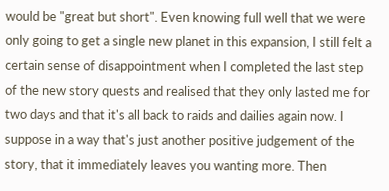would be "great but short". Even knowing full well that we were only going to get a single new planet in this expansion, I still felt a certain sense of disappointment when I completed the last step of the new story quests and realised that they only lasted me for two days and that it's all back to raids and dailies again now. I suppose in a way that's just another positive judgement of the story, that it immediately leaves you wanting more. Then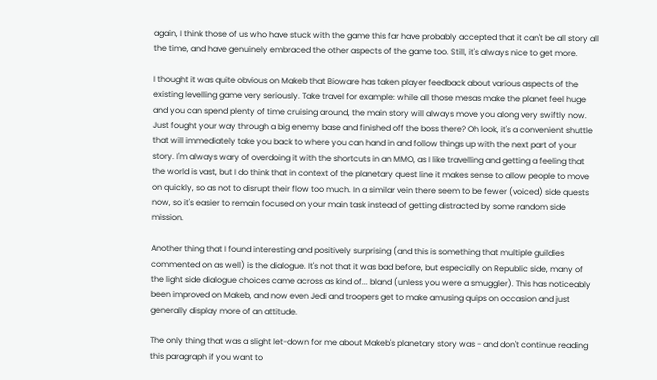again, I think those of us who have stuck with the game this far have probably accepted that it can't be all story all the time, and have genuinely embraced the other aspects of the game too. Still, it's always nice to get more.

I thought it was quite obvious on Makeb that Bioware has taken player feedback about various aspects of the existing levelling game very seriously. Take travel for example: while all those mesas make the planet feel huge and you can spend plenty of time cruising around, the main story will always move you along very swiftly now. Just fought your way through a big enemy base and finished off the boss there? Oh look, it's a convenient shuttle that will immediately take you back to where you can hand in and follow things up with the next part of your story. I'm always wary of overdoing it with the shortcuts in an MMO, as I like travelling and getting a feeling that the world is vast, but I do think that in context of the planetary quest line it makes sense to allow people to move on quickly, so as not to disrupt their flow too much. In a similar vein there seem to be fewer (voiced) side quests now, so it's easier to remain focused on your main task instead of getting distracted by some random side mission.

Another thing that I found interesting and positively surprising (and this is something that multiple guildies commented on as well) is the dialogue. It's not that it was bad before, but especially on Republic side, many of the light side dialogue choices came across as kind of... bland (unless you were a smuggler). This has noticeably been improved on Makeb, and now even Jedi and troopers get to make amusing quips on occasion and just generally display more of an attitude.

The only thing that was a slight let-down for me about Makeb's planetary story was - and don't continue reading this paragraph if you want to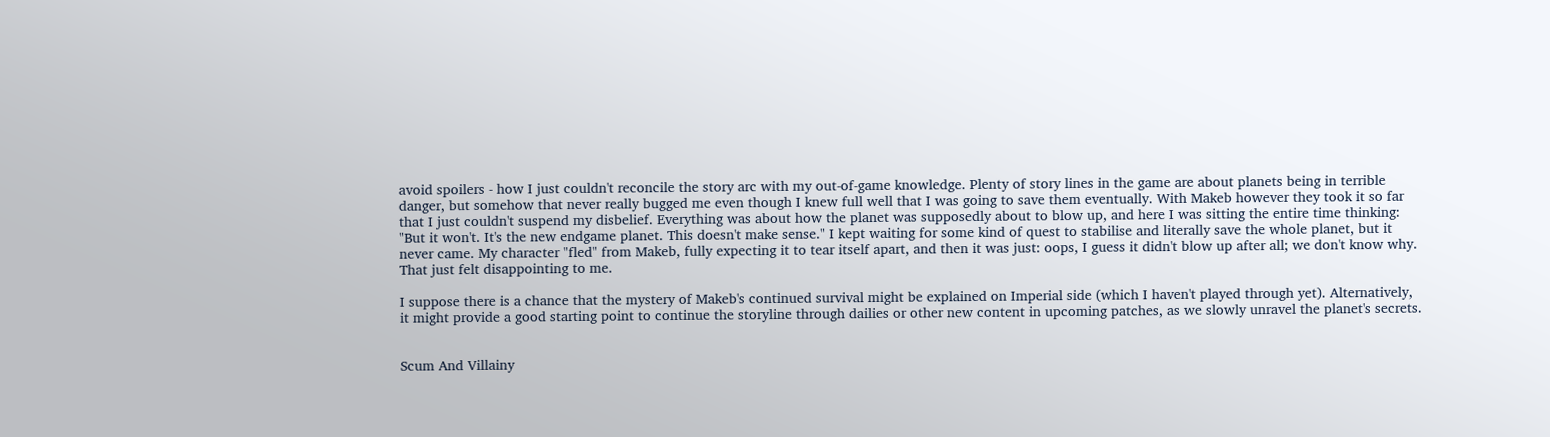avoid spoilers - how I just couldn't reconcile the story arc with my out-of-game knowledge. Plenty of story lines in the game are about planets being in terrible danger, but somehow that never really bugged me even though I knew full well that I was going to save them eventually. With Makeb however they took it so far that I just couldn't suspend my disbelief. Everything was about how the planet was supposedly about to blow up, and here I was sitting the entire time thinking: "But it won't. It's the new endgame planet. This doesn't make sense." I kept waiting for some kind of quest to stabilise and literally save the whole planet, but it never came. My character "fled" from Makeb, fully expecting it to tear itself apart, and then it was just: oops, I guess it didn't blow up after all; we don't know why. That just felt disappointing to me.

I suppose there is a chance that the mystery of Makeb's continued survival might be explained on Imperial side (which I haven't played through yet). Alternatively, it might provide a good starting point to continue the storyline through dailies or other new content in upcoming patches, as we slowly unravel the planet's secrets.


Scum And Villainy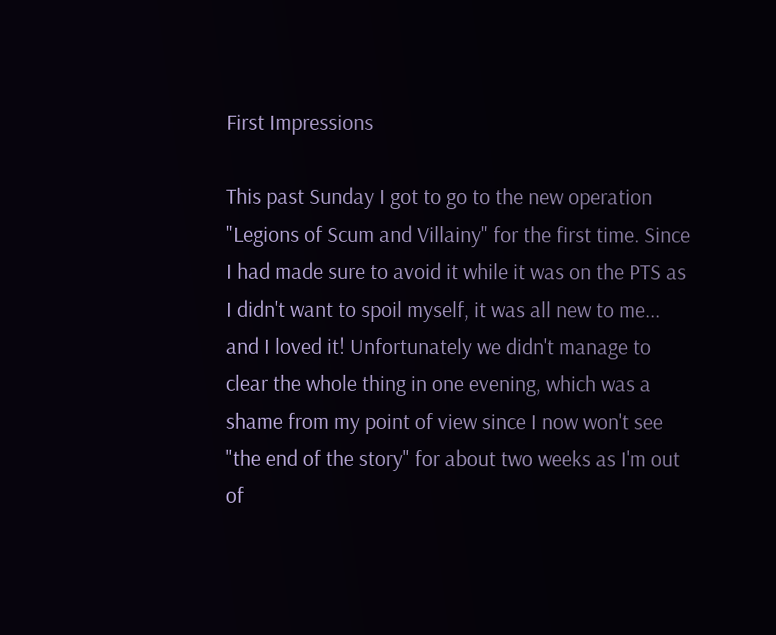First Impressions

This past Sunday I got to go to the new operation "Legions of Scum and Villainy" for the first time. Since I had made sure to avoid it while it was on the PTS as I didn't want to spoil myself, it was all new to me... and I loved it! Unfortunately we didn't manage to clear the whole thing in one evening, which was a shame from my point of view since I now won't see "the end of the story" for about two weeks as I'm out of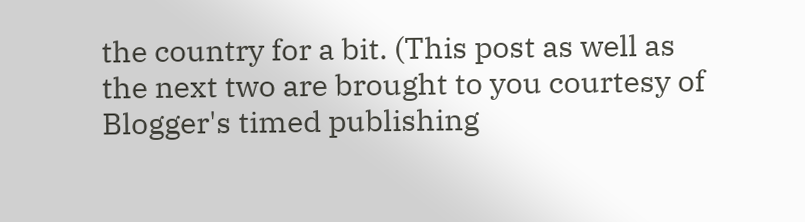the country for a bit. (This post as well as the next two are brought to you courtesy of Blogger's timed publishing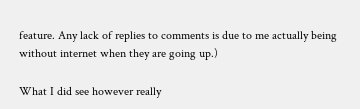feature. Any lack of replies to comments is due to me actually being without internet when they are going up.)

What I did see however really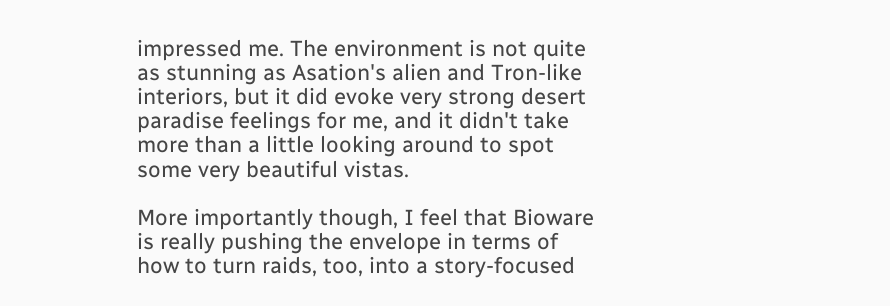impressed me. The environment is not quite as stunning as Asation's alien and Tron-like interiors, but it did evoke very strong desert paradise feelings for me, and it didn't take more than a little looking around to spot some very beautiful vistas.

More importantly though, I feel that Bioware is really pushing the envelope in terms of how to turn raids, too, into a story-focused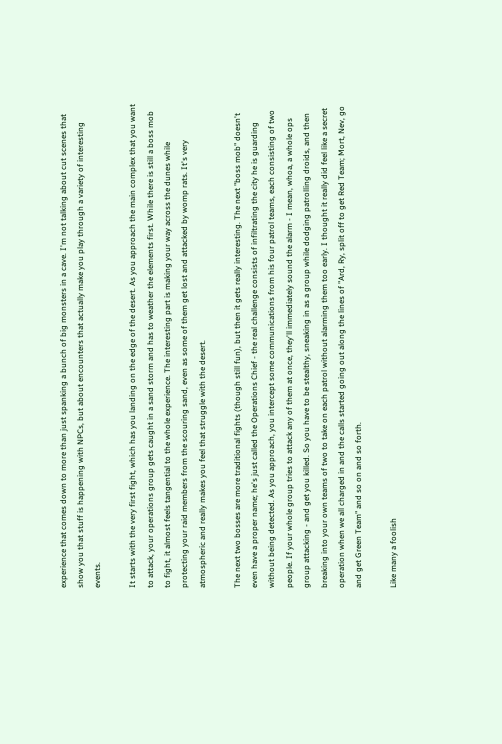experience that comes down to more than just spanking a bunch of big monsters in a cave. I'm not talking about cut scenes that show you that stuff is happening with NPCs, but about encounters that actually make you play through a variety of interesting events.

It starts with the very first fight, which has you landing on the edge of the desert. As you approach the main complex that you want to attack, your operations group gets caught in a sand storm and has to weather the elements first. While there is still a boss mob to fight, it almost feels tangential to the whole experience. The interesting part is making your way across the dunes while protecting your raid members from the scouring sand, even as some of them get lost and attacked by womp rats. It's very atmospheric and really makes you feel that struggle with the desert.

The next two bosses are more traditional fights (though still fun), but then it gets really interesting. The next "boss mob" doesn't even have a proper name; he's just called the Operations Chief - the real challenge consists of infiltrating the city he is guarding without being detected. As you approach, you intercept some communications from his four patrol teams, each consisting of two people. If your whole group tries to attack any of them at once, they'll immediately sound the alarm - I mean, whoa, a whole ops group attacking - and get you killed. So you have to be stealthy, sneaking in as a group while dodging patrolling droids, and then breaking into your own teams of two to take on each patrol without alarming them too early. I thought it really did feel like a secret operation when we all charged in and the calls started going out along the lines of "Ard, Ry, split off to get Red Team; Mort, Nev, go and get Green Team" and so on and so forth.

Like many a foolish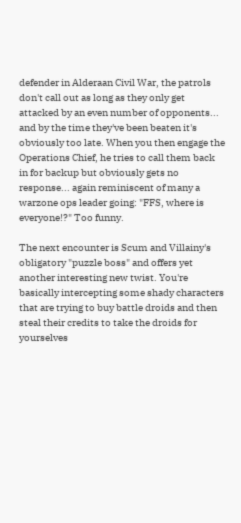defender in Alderaan Civil War, the patrols don't call out as long as they only get attacked by an even number of opponents... and by the time they've been beaten it's obviously too late. When you then engage the Operations Chief, he tries to call them back in for backup but obviously gets no response... again reminiscent of many a warzone ops leader going: "FFS, where is everyone!?" Too funny.

The next encounter is Scum and Villainy's obligatory "puzzle boss" and offers yet another interesting new twist. You're basically intercepting some shady characters that are trying to buy battle droids and then steal their credits to take the droids for yourselves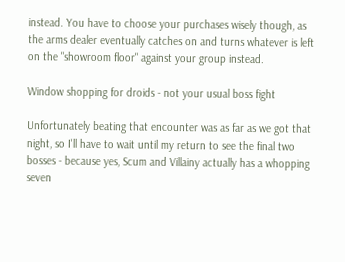instead. You have to choose your purchases wisely though, as the arms dealer eventually catches on and turns whatever is left on the "showroom floor" against your group instead.

Window shopping for droids - not your usual boss fight

Unfortunately beating that encounter was as far as we got that night, so I'll have to wait until my return to see the final two bosses - because yes, Scum and Villainy actually has a whopping seven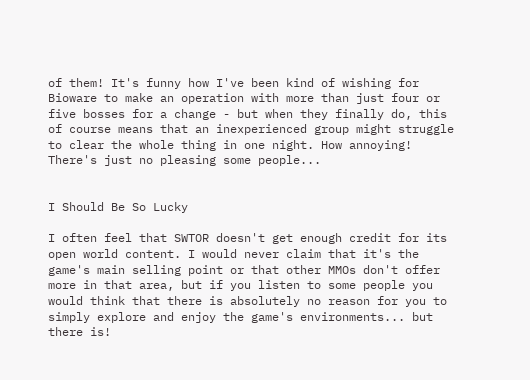of them! It's funny how I've been kind of wishing for Bioware to make an operation with more than just four or five bosses for a change - but when they finally do, this of course means that an inexperienced group might struggle to clear the whole thing in one night. How annoying! There's just no pleasing some people...


I Should Be So Lucky

I often feel that SWTOR doesn't get enough credit for its open world content. I would never claim that it's the game's main selling point or that other MMOs don't offer more in that area, but if you listen to some people you would think that there is absolutely no reason for you to simply explore and enjoy the game's environments... but there is!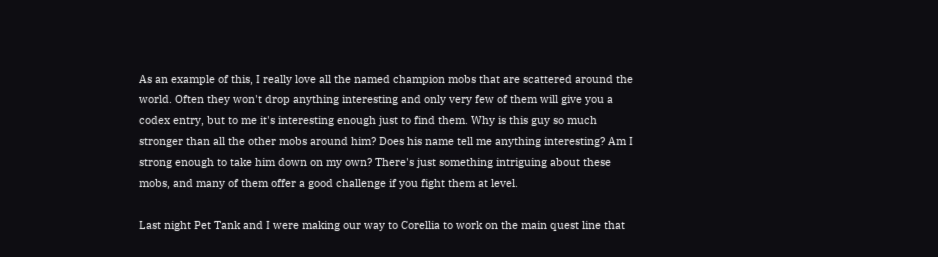As an example of this, I really love all the named champion mobs that are scattered around the world. Often they won't drop anything interesting and only very few of them will give you a codex entry, but to me it's interesting enough just to find them. Why is this guy so much stronger than all the other mobs around him? Does his name tell me anything interesting? Am I strong enough to take him down on my own? There's just something intriguing about these mobs, and many of them offer a good challenge if you fight them at level.

Last night Pet Tank and I were making our way to Corellia to work on the main quest line that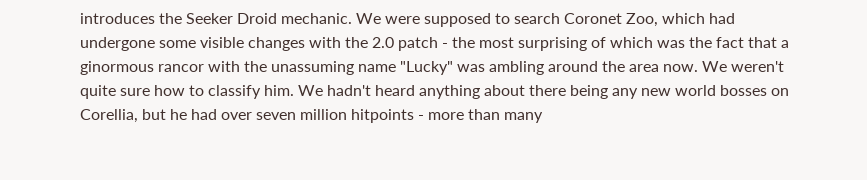introduces the Seeker Droid mechanic. We were supposed to search Coronet Zoo, which had undergone some visible changes with the 2.0 patch - the most surprising of which was the fact that a ginormous rancor with the unassuming name "Lucky" was ambling around the area now. We weren't quite sure how to classify him. We hadn't heard anything about there being any new world bosses on Corellia, but he had over seven million hitpoints - more than many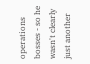operations bosses - so he wasn't clearly just another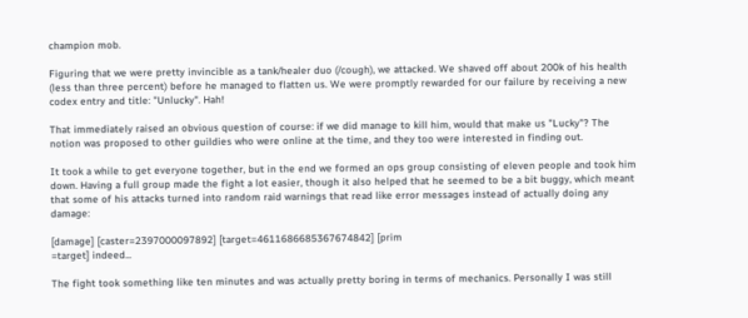champion mob.

Figuring that we were pretty invincible as a tank/healer duo (/cough), we attacked. We shaved off about 200k of his health (less than three percent) before he managed to flatten us. We were promptly rewarded for our failure by receiving a new codex entry and title: "Unlucky". Hah!

That immediately raised an obvious question of course: if we did manage to kill him, would that make us "Lucky"? The notion was proposed to other guildies who were online at the time, and they too were interested in finding out.

It took a while to get everyone together, but in the end we formed an ops group consisting of eleven people and took him down. Having a full group made the fight a lot easier, though it also helped that he seemed to be a bit buggy, which meant that some of his attacks turned into random raid warnings that read like error messages instead of actually doing any damage:

[damage] [caster=2397000097892] [target=4611686685367674842] [prim
=target] indeed...

The fight took something like ten minutes and was actually pretty boring in terms of mechanics. Personally I was still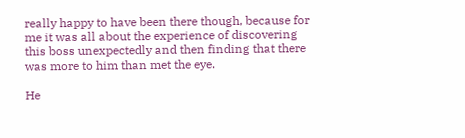really happy to have been there though, because for me it was all about the experience of discovering this boss unexpectedly and then finding that there was more to him than met the eye.

He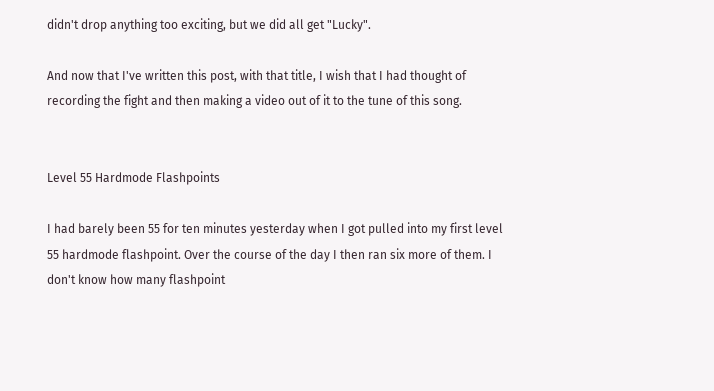didn't drop anything too exciting, but we did all get "Lucky".

And now that I've written this post, with that title, I wish that I had thought of recording the fight and then making a video out of it to the tune of this song.


Level 55 Hardmode Flashpoints

I had barely been 55 for ten minutes yesterday when I got pulled into my first level 55 hardmode flashpoint. Over the course of the day I then ran six more of them. I don't know how many flashpoint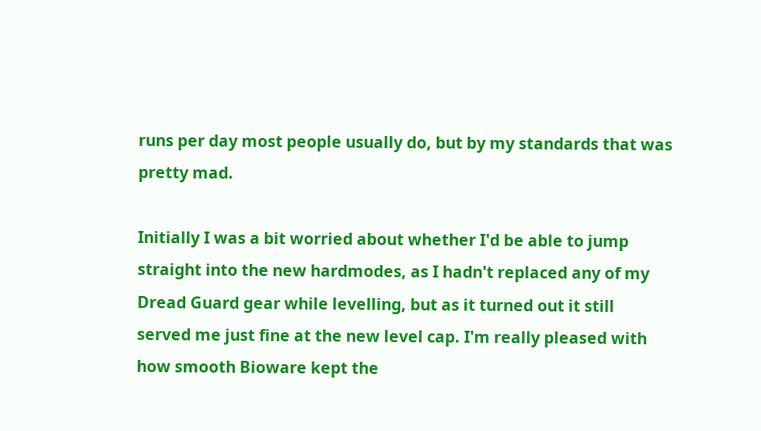runs per day most people usually do, but by my standards that was pretty mad.

Initially I was a bit worried about whether I'd be able to jump straight into the new hardmodes, as I hadn't replaced any of my Dread Guard gear while levelling, but as it turned out it still served me just fine at the new level cap. I'm really pleased with how smooth Bioware kept the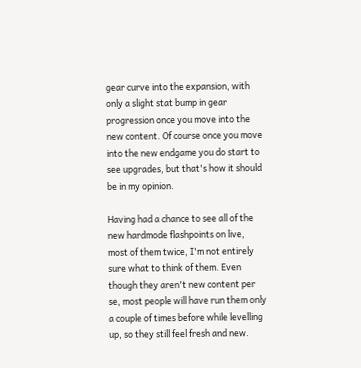gear curve into the expansion, with only a slight stat bump in gear progression once you move into the new content. Of course once you move into the new endgame you do start to see upgrades, but that's how it should be in my opinion.

Having had a chance to see all of the new hardmode flashpoints on live, most of them twice, I'm not entirely sure what to think of them. Even though they aren't new content per se, most people will have run them only a couple of times before while levelling up, so they still feel fresh and new.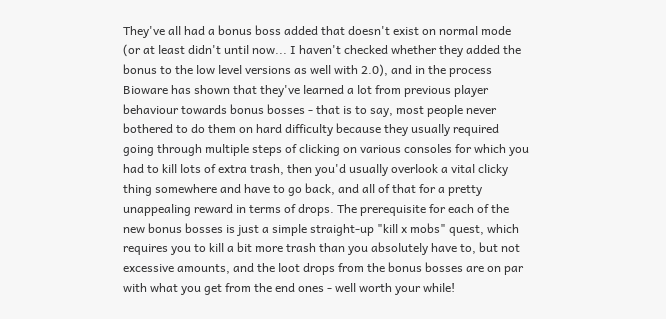They've all had a bonus boss added that doesn't exist on normal mode (or at least didn't until now... I haven't checked whether they added the bonus to the low level versions as well with 2.0), and in the process Bioware has shown that they've learned a lot from previous player behaviour towards bonus bosses - that is to say, most people never bothered to do them on hard difficulty because they usually required going through multiple steps of clicking on various consoles for which you had to kill lots of extra trash, then you'd usually overlook a vital clicky thing somewhere and have to go back, and all of that for a pretty unappealing reward in terms of drops. The prerequisite for each of the new bonus bosses is just a simple straight-up "kill x mobs" quest, which requires you to kill a bit more trash than you absolutely have to, but not excessive amounts, and the loot drops from the bonus bosses are on par with what you get from the end ones - well worth your while!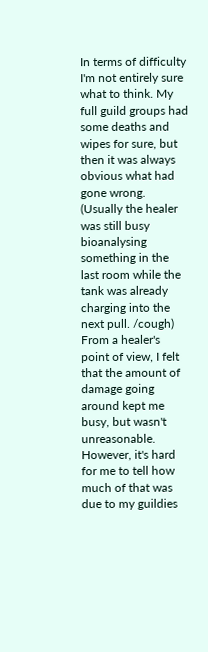In terms of difficulty I'm not entirely sure what to think. My full guild groups had some deaths and wipes for sure, but then it was always obvious what had gone wrong. (Usually the healer was still busy bioanalysing something in the last room while the tank was already charging into the next pull. /cough) From a healer's point of view, I felt that the amount of damage going around kept me busy, but wasn't unreasonable. However, it's hard for me to tell how much of that was due to my guildies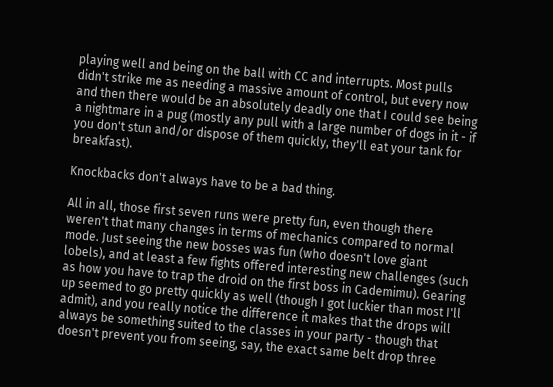playing well and being on the ball with CC and interrupts. Most pulls didn't strike me as needing a massive amount of control, but every now and then there would be an absolutely deadly one that I could see being a nightmare in a pug (mostly any pull with a large number of dogs in it - if you don't stun and/or dispose of them quickly, they'll eat your tank for breakfast).

Knockbacks don't always have to be a bad thing.

All in all, those first seven runs were pretty fun, even though there weren't that many changes in terms of mechanics compared to normal mode. Just seeing the new bosses was fun (who doesn't love giant lobels), and at least a few fights offered interesting new challenges (such as how you have to trap the droid on the first boss in Cademimu). Gearing up seemed to go pretty quickly as well (though I got luckier than most I'll admit), and you really notice the difference it makes that the drops will always be something suited to the classes in your party - though that doesn't prevent you from seeing, say, the exact same belt drop three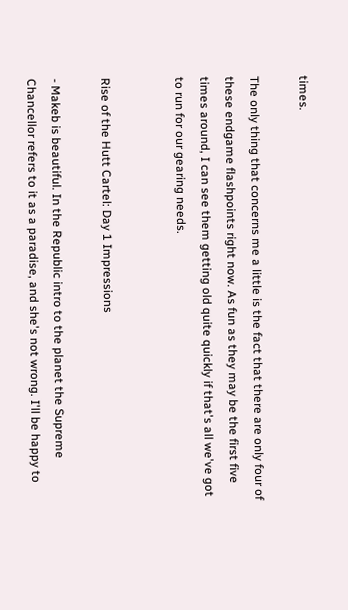times.

The only thing that concerns me a little is the fact that there are only four of these endgame flashpoints right now. As fun as they may be the first five times around, I can see them getting old quite quickly if that's all we've got to run for our gearing needs.


Rise of the Hutt Cartel: Day 1 Impressions

- Makeb is beautiful. In the Republic intro to the planet the Supreme Chancellor refers to it as a paradise, and she's not wrong. I'll be happy to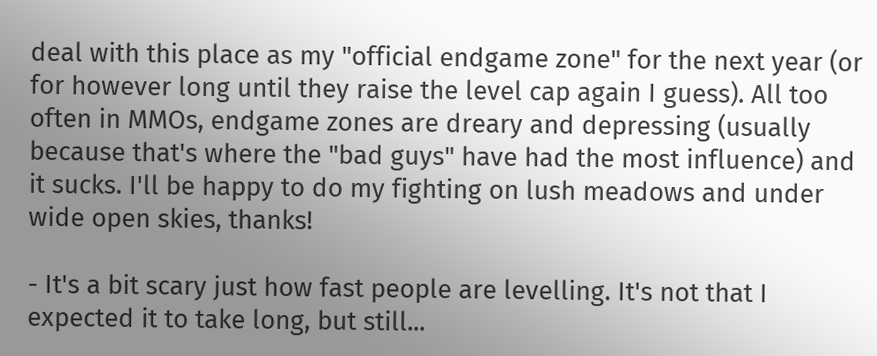deal with this place as my "official endgame zone" for the next year (or for however long until they raise the level cap again I guess). All too often in MMOs, endgame zones are dreary and depressing (usually because that's where the "bad guys" have had the most influence) and it sucks. I'll be happy to do my fighting on lush meadows and under wide open skies, thanks!

- It's a bit scary just how fast people are levelling. It's not that I expected it to take long, but still...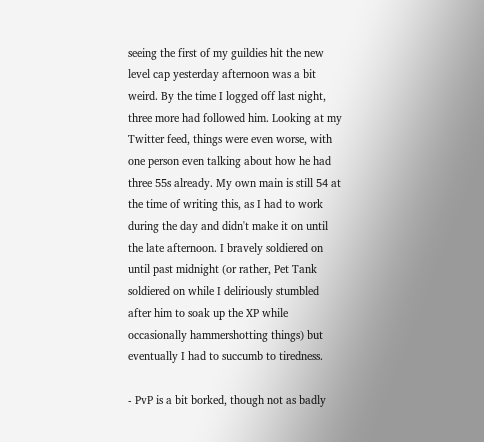seeing the first of my guildies hit the new level cap yesterday afternoon was a bit weird. By the time I logged off last night, three more had followed him. Looking at my Twitter feed, things were even worse, with one person even talking about how he had three 55s already. My own main is still 54 at the time of writing this, as I had to work during the day and didn't make it on until the late afternoon. I bravely soldiered on until past midnight (or rather, Pet Tank soldiered on while I deliriously stumbled after him to soak up the XP while occasionally hammershotting things) but eventually I had to succumb to tiredness.

- PvP is a bit borked, though not as badly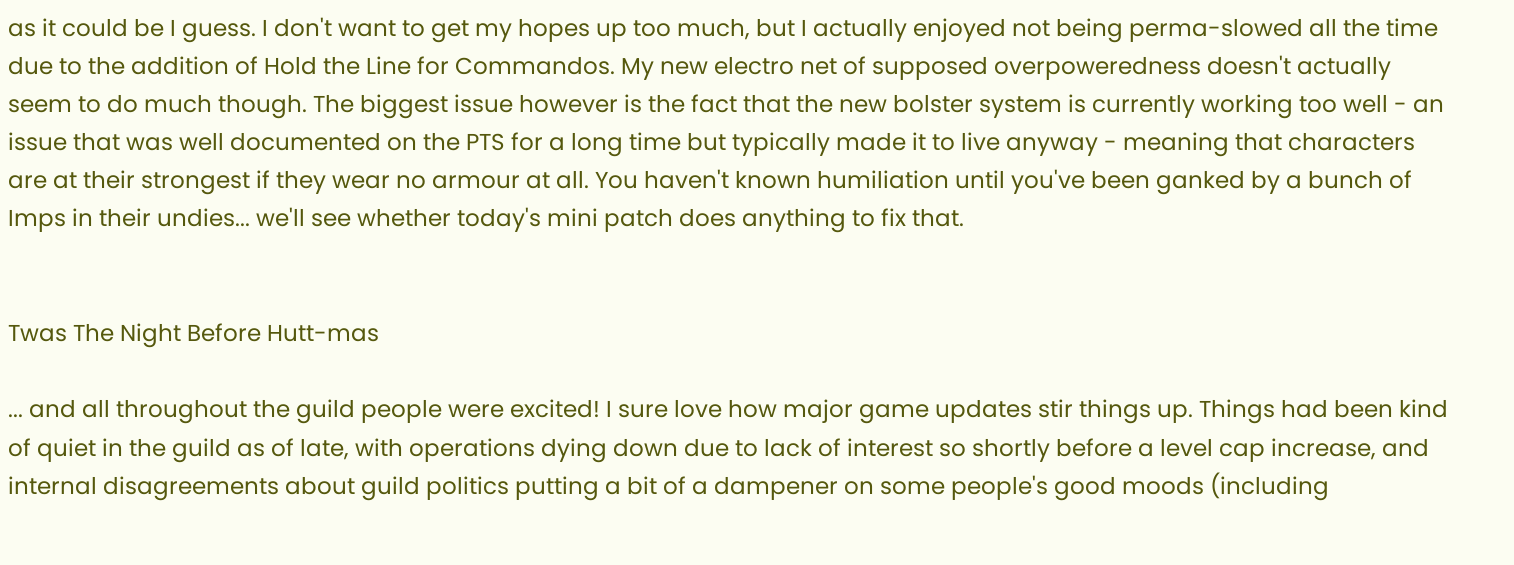as it could be I guess. I don't want to get my hopes up too much, but I actually enjoyed not being perma-slowed all the time due to the addition of Hold the Line for Commandos. My new electro net of supposed overpoweredness doesn't actually seem to do much though. The biggest issue however is the fact that the new bolster system is currently working too well - an issue that was well documented on the PTS for a long time but typically made it to live anyway - meaning that characters are at their strongest if they wear no armour at all. You haven't known humiliation until you've been ganked by a bunch of Imps in their undies... we'll see whether today's mini patch does anything to fix that.


Twas The Night Before Hutt-mas

... and all throughout the guild people were excited! I sure love how major game updates stir things up. Things had been kind of quiet in the guild as of late, with operations dying down due to lack of interest so shortly before a level cap increase, and internal disagreements about guild politics putting a bit of a dampener on some people's good moods (including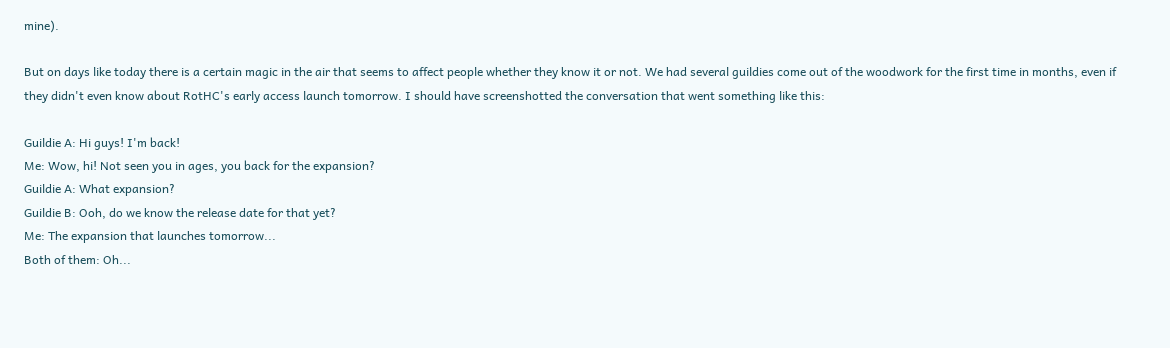mine).

But on days like today there is a certain magic in the air that seems to affect people whether they know it or not. We had several guildies come out of the woodwork for the first time in months, even if they didn't even know about RotHC's early access launch tomorrow. I should have screenshotted the conversation that went something like this:

Guildie A: Hi guys! I'm back!
Me: Wow, hi! Not seen you in ages, you back for the expansion?
Guildie A: What expansion?
Guildie B: Ooh, do we know the release date for that yet?
Me: The expansion that launches tomorrow...
Both of them: Oh...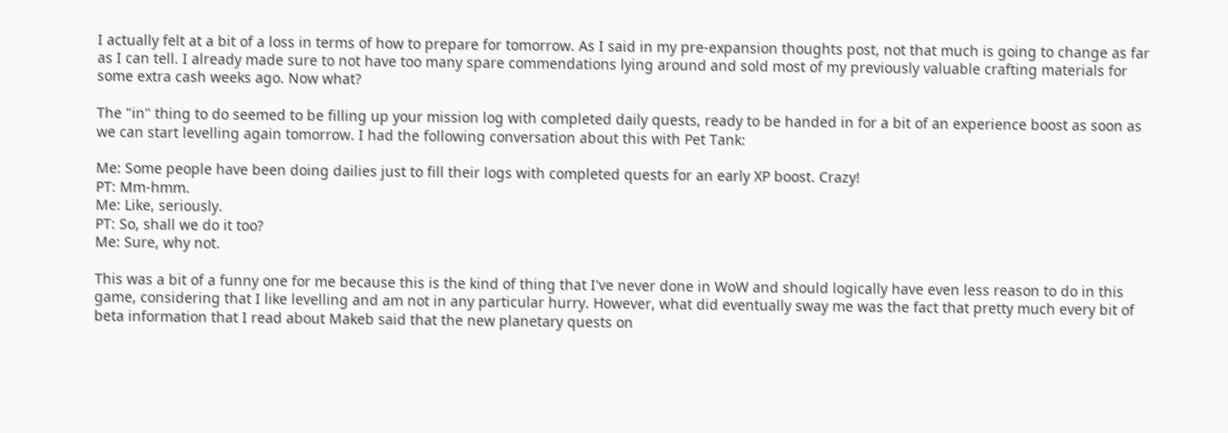I actually felt at a bit of a loss in terms of how to prepare for tomorrow. As I said in my pre-expansion thoughts post, not that much is going to change as far as I can tell. I already made sure to not have too many spare commendations lying around and sold most of my previously valuable crafting materials for some extra cash weeks ago. Now what?

The "in" thing to do seemed to be filling up your mission log with completed daily quests, ready to be handed in for a bit of an experience boost as soon as we can start levelling again tomorrow. I had the following conversation about this with Pet Tank:

Me: Some people have been doing dailies just to fill their logs with completed quests for an early XP boost. Crazy!
PT: Mm-hmm.
Me: Like, seriously.
PT: So, shall we do it too?
Me: Sure, why not.

This was a bit of a funny one for me because this is the kind of thing that I've never done in WoW and should logically have even less reason to do in this game, considering that I like levelling and am not in any particular hurry. However, what did eventually sway me was the fact that pretty much every bit of beta information that I read about Makeb said that the new planetary quests on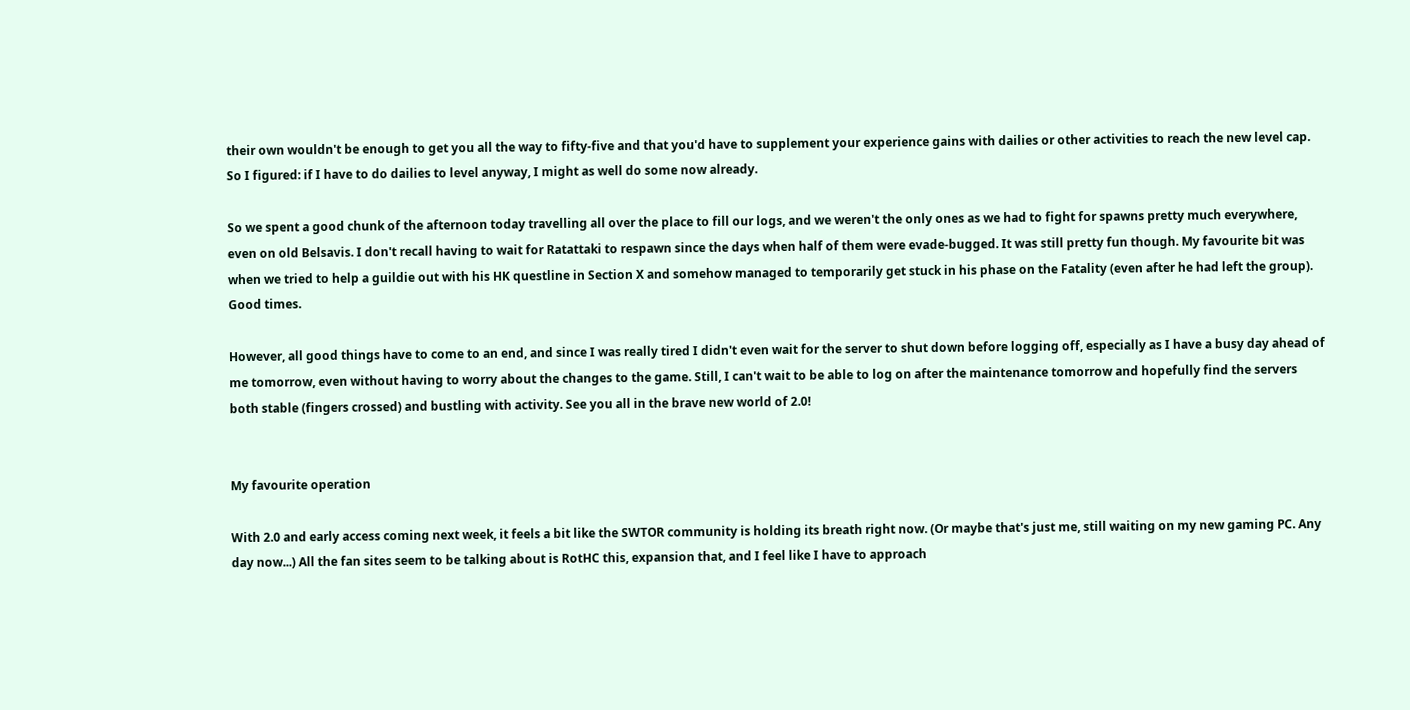their own wouldn't be enough to get you all the way to fifty-five and that you'd have to supplement your experience gains with dailies or other activities to reach the new level cap. So I figured: if I have to do dailies to level anyway, I might as well do some now already.

So we spent a good chunk of the afternoon today travelling all over the place to fill our logs, and we weren't the only ones as we had to fight for spawns pretty much everywhere, even on old Belsavis. I don't recall having to wait for Ratattaki to respawn since the days when half of them were evade-bugged. It was still pretty fun though. My favourite bit was when we tried to help a guildie out with his HK questline in Section X and somehow managed to temporarily get stuck in his phase on the Fatality (even after he had left the group). Good times.

However, all good things have to come to an end, and since I was really tired I didn't even wait for the server to shut down before logging off, especially as I have a busy day ahead of me tomorrow, even without having to worry about the changes to the game. Still, I can't wait to be able to log on after the maintenance tomorrow and hopefully find the servers both stable (fingers crossed) and bustling with activity. See you all in the brave new world of 2.0!


My favourite operation

With 2.0 and early access coming next week, it feels a bit like the SWTOR community is holding its breath right now. (Or maybe that's just me, still waiting on my new gaming PC. Any day now...) All the fan sites seem to be talking about is RotHC this, expansion that, and I feel like I have to approach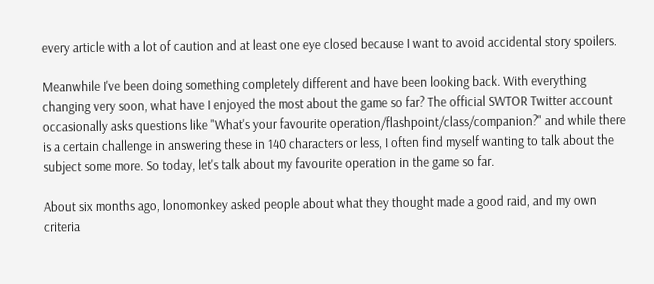every article with a lot of caution and at least one eye closed because I want to avoid accidental story spoilers.

Meanwhile I've been doing something completely different and have been looking back. With everything changing very soon, what have I enjoyed the most about the game so far? The official SWTOR Twitter account occasionally asks questions like "What's your favourite operation/flashpoint/class/companion?" and while there is a certain challenge in answering these in 140 characters or less, I often find myself wanting to talk about the subject some more. So today, let's talk about my favourite operation in the game so far.

About six months ago, lonomonkey asked people about what they thought made a good raid, and my own criteria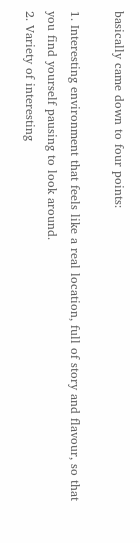basically came down to four points:

1. Interesting environment that feels like a real location, full of story and flavour, so that you find yourself pausing to look around.
2. Variety of interesting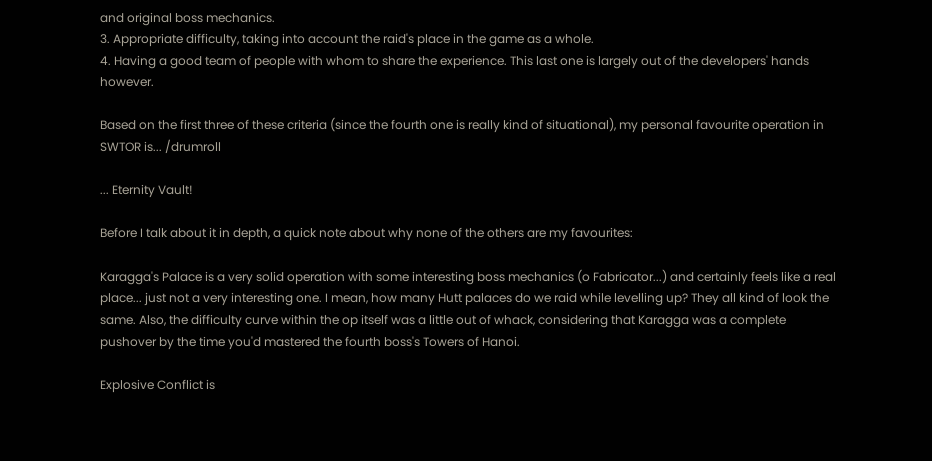and original boss mechanics.
3. Appropriate difficulty, taking into account the raid's place in the game as a whole.
4. Having a good team of people with whom to share the experience. This last one is largely out of the developers' hands however.

Based on the first three of these criteria (since the fourth one is really kind of situational), my personal favourite operation in SWTOR is... /drumroll

... Eternity Vault!

Before I talk about it in depth, a quick note about why none of the others are my favourites:

Karagga's Palace is a very solid operation with some interesting boss mechanics (o Fabricator...) and certainly feels like a real place... just not a very interesting one. I mean, how many Hutt palaces do we raid while levelling up? They all kind of look the same. Also, the difficulty curve within the op itself was a little out of whack, considering that Karagga was a complete pushover by the time you'd mastered the fourth boss's Towers of Hanoi.

Explosive Conflict is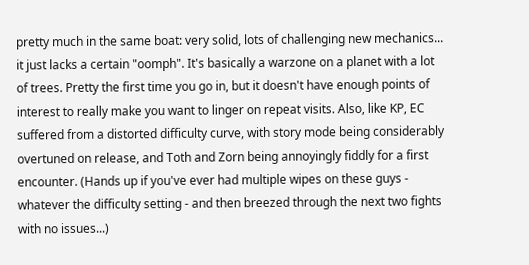pretty much in the same boat: very solid, lots of challenging new mechanics... it just lacks a certain "oomph". It's basically a warzone on a planet with a lot of trees. Pretty the first time you go in, but it doesn't have enough points of interest to really make you want to linger on repeat visits. Also, like KP, EC suffered from a distorted difficulty curve, with story mode being considerably overtuned on release, and Toth and Zorn being annoyingly fiddly for a first encounter. (Hands up if you've ever had multiple wipes on these guys - whatever the difficulty setting - and then breezed through the next two fights with no issues...)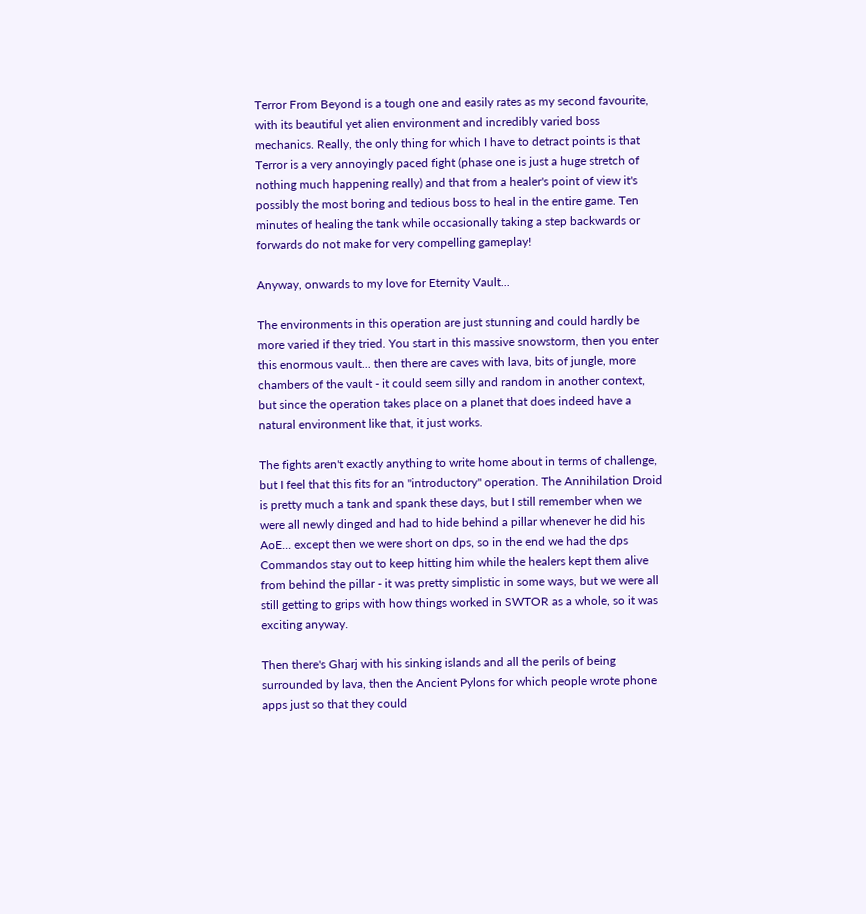Terror From Beyond is a tough one and easily rates as my second favourite, with its beautiful yet alien environment and incredibly varied boss mechanics. Really, the only thing for which I have to detract points is that Terror is a very annoyingly paced fight (phase one is just a huge stretch of nothing much happening really) and that from a healer's point of view it's possibly the most boring and tedious boss to heal in the entire game. Ten minutes of healing the tank while occasionally taking a step backwards or forwards do not make for very compelling gameplay!

Anyway, onwards to my love for Eternity Vault...

The environments in this operation are just stunning and could hardly be more varied if they tried. You start in this massive snowstorm, then you enter this enormous vault... then there are caves with lava, bits of jungle, more chambers of the vault - it could seem silly and random in another context, but since the operation takes place on a planet that does indeed have a natural environment like that, it just works.

The fights aren't exactly anything to write home about in terms of challenge, but I feel that this fits for an "introductory" operation. The Annihilation Droid is pretty much a tank and spank these days, but I still remember when we were all newly dinged and had to hide behind a pillar whenever he did his AoE... except then we were short on dps, so in the end we had the dps Commandos stay out to keep hitting him while the healers kept them alive from behind the pillar - it was pretty simplistic in some ways, but we were all still getting to grips with how things worked in SWTOR as a whole, so it was exciting anyway.

Then there's Gharj with his sinking islands and all the perils of being surrounded by lava, then the Ancient Pylons for which people wrote phone apps just so that they could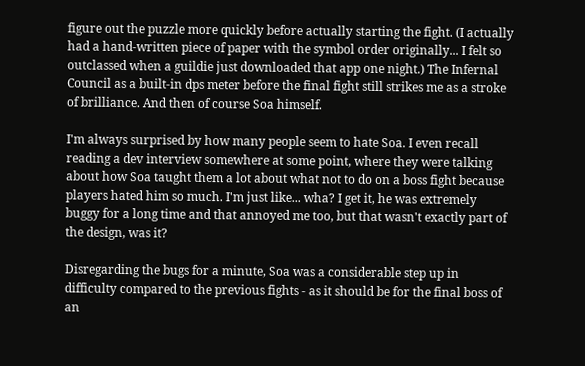figure out the puzzle more quickly before actually starting the fight. (I actually had a hand-written piece of paper with the symbol order originally... I felt so outclassed when a guildie just downloaded that app one night.) The Infernal Council as a built-in dps meter before the final fight still strikes me as a stroke of brilliance. And then of course Soa himself.

I'm always surprised by how many people seem to hate Soa. I even recall reading a dev interview somewhere at some point, where they were talking about how Soa taught them a lot about what not to do on a boss fight because players hated him so much. I'm just like... wha? I get it, he was extremely buggy for a long time and that annoyed me too, but that wasn't exactly part of the design, was it?

Disregarding the bugs for a minute, Soa was a considerable step up in difficulty compared to the previous fights - as it should be for the final boss of an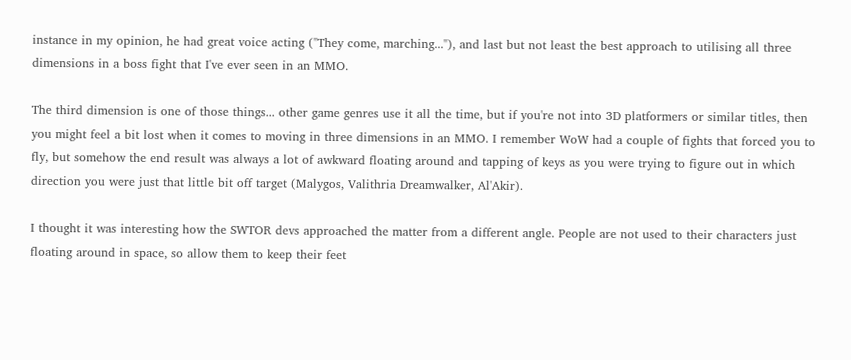instance in my opinion, he had great voice acting ("They come, marching..."), and last but not least the best approach to utilising all three dimensions in a boss fight that I've ever seen in an MMO.

The third dimension is one of those things... other game genres use it all the time, but if you're not into 3D platformers or similar titles, then you might feel a bit lost when it comes to moving in three dimensions in an MMO. I remember WoW had a couple of fights that forced you to fly, but somehow the end result was always a lot of awkward floating around and tapping of keys as you were trying to figure out in which direction you were just that little bit off target (Malygos, Valithria Dreamwalker, Al'Akir).

I thought it was interesting how the SWTOR devs approached the matter from a different angle. People are not used to their characters just floating around in space, so allow them to keep their feet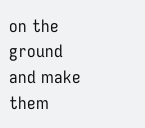on the ground and make them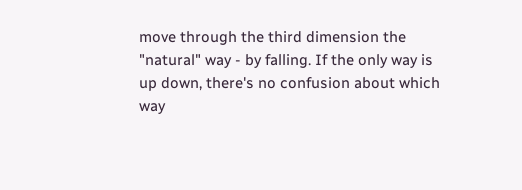move through the third dimension the "natural" way - by falling. If the only way is up down, there's no confusion about which way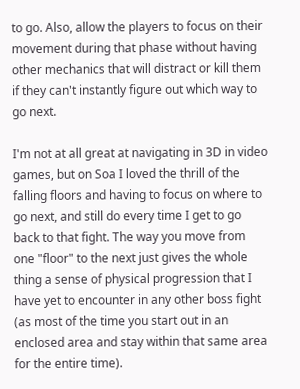to go. Also, allow the players to focus on their movement during that phase without having other mechanics that will distract or kill them if they can't instantly figure out which way to go next.

I'm not at all great at navigating in 3D in video games, but on Soa I loved the thrill of the falling floors and having to focus on where to go next, and still do every time I get to go back to that fight. The way you move from one "floor" to the next just gives the whole thing a sense of physical progression that I have yet to encounter in any other boss fight (as most of the time you start out in an enclosed area and stay within that same area for the entire time).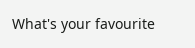What's your favourite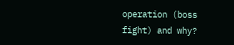operation (boss fight) and why?